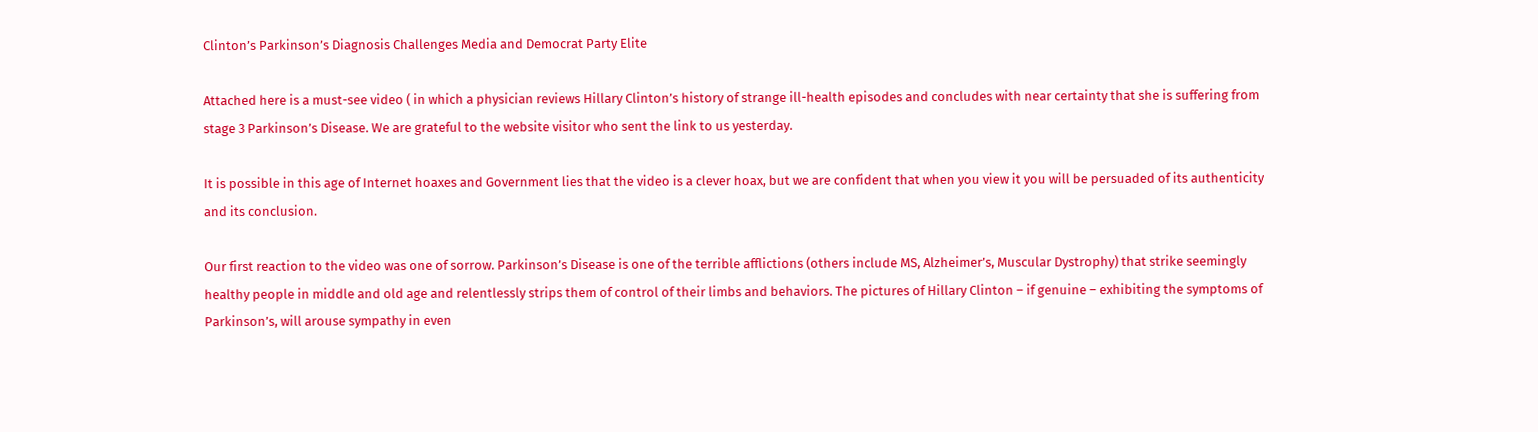Clinton’s Parkinson’s Diagnosis Challenges Media and Democrat Party Elite

Attached here is a must-see video ( in which a physician reviews Hillary Clinton’s history of strange ill-health episodes and concludes with near certainty that she is suffering from stage 3 Parkinson’s Disease. We are grateful to the website visitor who sent the link to us yesterday.

It is possible in this age of Internet hoaxes and Government lies that the video is a clever hoax, but we are confident that when you view it you will be persuaded of its authenticity and its conclusion.

Our first reaction to the video was one of sorrow. Parkinson’s Disease is one of the terrible afflictions (others include MS, Alzheimer’s, Muscular Dystrophy) that strike seemingly healthy people in middle and old age and relentlessly strips them of control of their limbs and behaviors. The pictures of Hillary Clinton – if genuine – exhibiting the symptoms of Parkinson’s, will arouse sympathy in even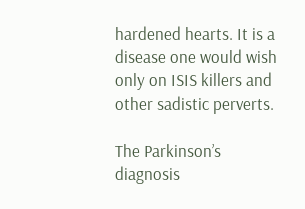hardened hearts. It is a disease one would wish only on ISIS killers and other sadistic perverts.

The Parkinson’s diagnosis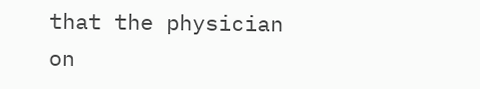that the physician on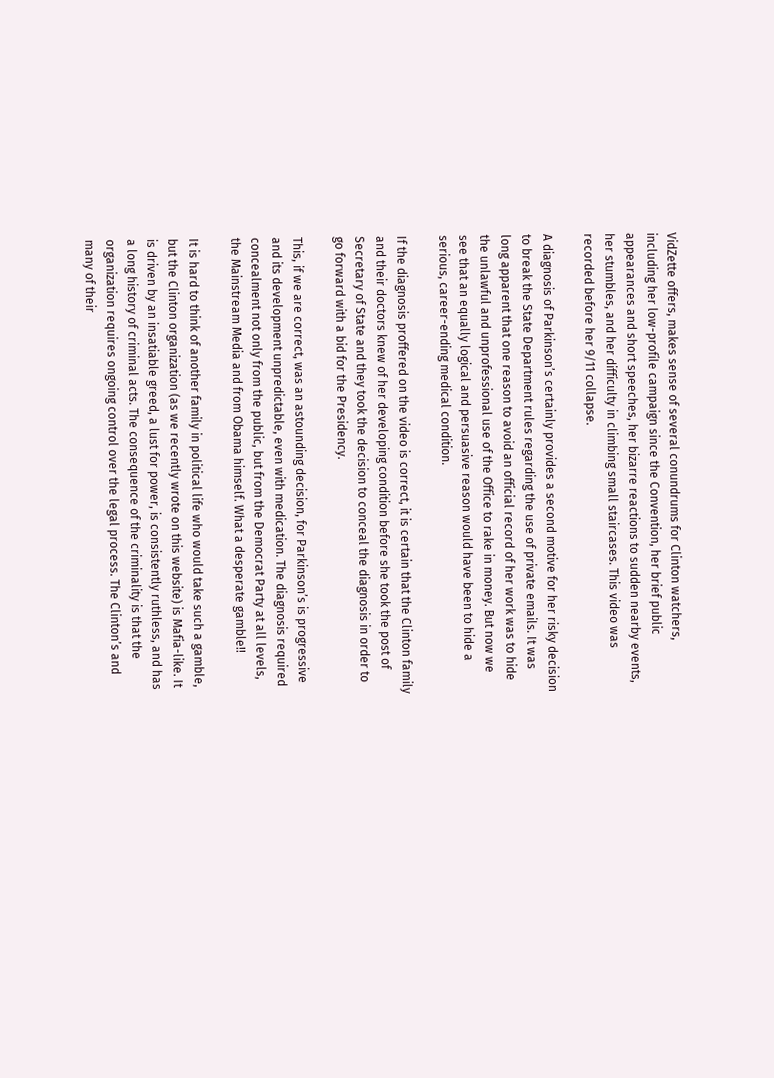VidZette offers, makes sense of several conundrums for Clinton watchers, including her low-profile campaign since the Convention, her brief public appearances and short speeches, her bizarre reactions to sudden nearby events, her stumbles, and her difficulty in climbing small staircases. This video was recorded before her 9/11 collapse.

A diagnosis of Parkinson’s certainly provides a second motive for her risky decision to break the State Department rules regarding the use of private emails. It was long apparent that one reason to avoid an official record of her work was to hide the unlawful and unprofessional use of the Office to rake in money. But now we see that an equally logical and persuasive reason would have been to hide a serious, career-ending medical condition.

If the diagnosis proffered on the video is correct, it is certain that the Clinton family and their doctors knew of her developing condition before she took the post of Secretary of State and they took the decision to conceal the diagnosis in order to go forward with a bid for the Presidency.

This, if we are correct, was an astounding decision, for Parkinson’s is progressive and its development unpredictable, even with medication. The diagnosis required concealment not only from the public, but from the Democrat Party at all levels, the Mainstream Media and from Obama himself. What a desperate gamble!!

It is hard to think of another family in political life who would take such a gamble, but the Clinton organization (as we recently wrote on this website) is Mafia-like. It is driven by an insatiable greed, a lust for power, is consistently ruthless, and has a long history of criminal acts. The consequence of the criminality is that the organization requires ongoing control over the legal process. The Clinton’s and many of their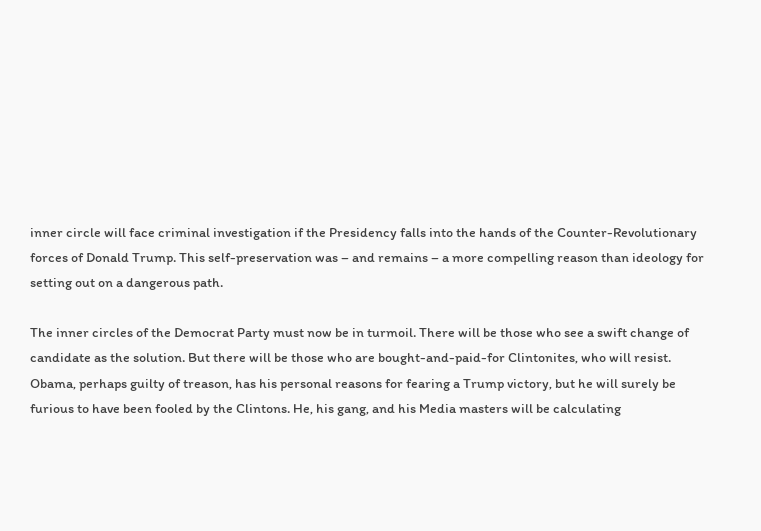inner circle will face criminal investigation if the Presidency falls into the hands of the Counter-Revolutionary forces of Donald Trump. This self-preservation was – and remains – a more compelling reason than ideology for setting out on a dangerous path.

The inner circles of the Democrat Party must now be in turmoil. There will be those who see a swift change of candidate as the solution. But there will be those who are bought-and-paid-for Clintonites, who will resist. Obama, perhaps guilty of treason, has his personal reasons for fearing a Trump victory, but he will surely be furious to have been fooled by the Clintons. He, his gang, and his Media masters will be calculating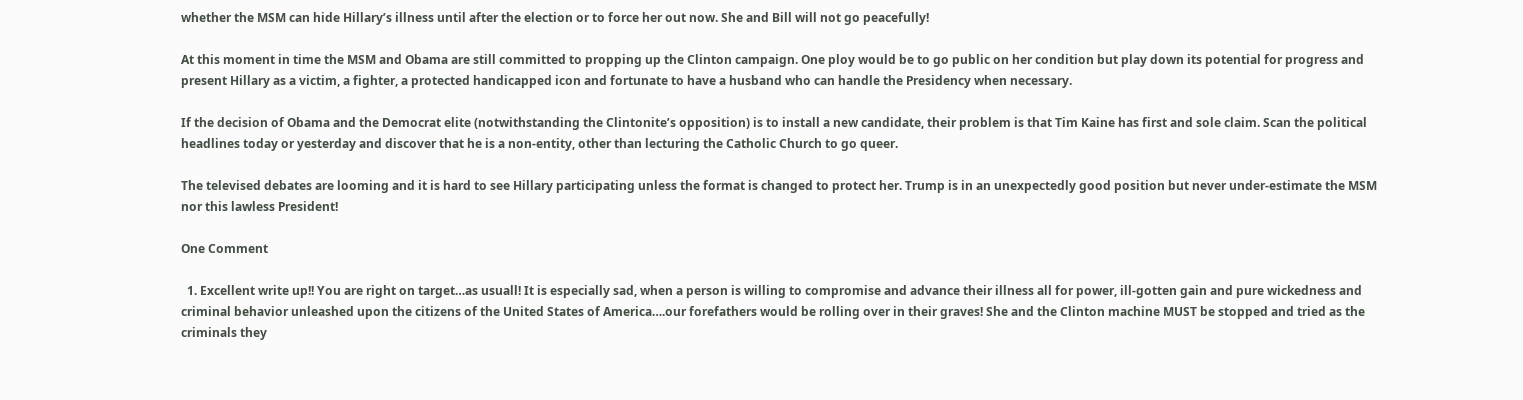whether the MSM can hide Hillary’s illness until after the election or to force her out now. She and Bill will not go peacefully!

At this moment in time the MSM and Obama are still committed to propping up the Clinton campaign. One ploy would be to go public on her condition but play down its potential for progress and present Hillary as a victim, a fighter, a protected handicapped icon and fortunate to have a husband who can handle the Presidency when necessary.

If the decision of Obama and the Democrat elite (notwithstanding the Clintonite’s opposition) is to install a new candidate, their problem is that Tim Kaine has first and sole claim. Scan the political headlines today or yesterday and discover that he is a non-entity, other than lecturing the Catholic Church to go queer.

The televised debates are looming and it is hard to see Hillary participating unless the format is changed to protect her. Trump is in an unexpectedly good position but never under-estimate the MSM nor this lawless President!

One Comment

  1. Excellent write up!! You are right on target…as usuall! It is especially sad, when a person is willing to compromise and advance their illness all for power, ill-gotten gain and pure wickedness and criminal behavior unleashed upon the citizens of the United States of America….our forefathers would be rolling over in their graves! She and the Clinton machine MUST be stopped and tried as the criminals they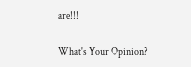are!!!

What's Your Opinion?